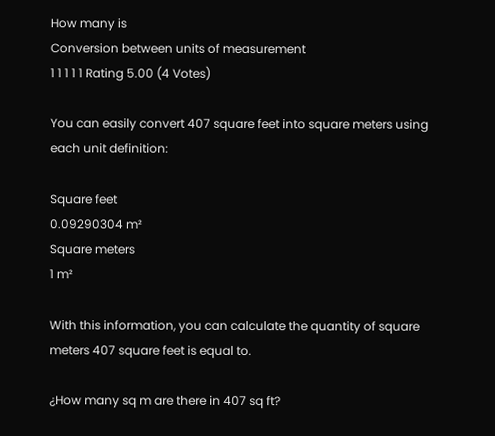How many is
Conversion between units of measurement
1 1 1 1 1 Rating 5.00 (4 Votes)

You can easily convert 407 square feet into square meters using each unit definition:

Square feet
0.09290304 m²
Square meters
1 m²

With this information, you can calculate the quantity of square meters 407 square feet is equal to.

¿How many sq m are there in 407 sq ft?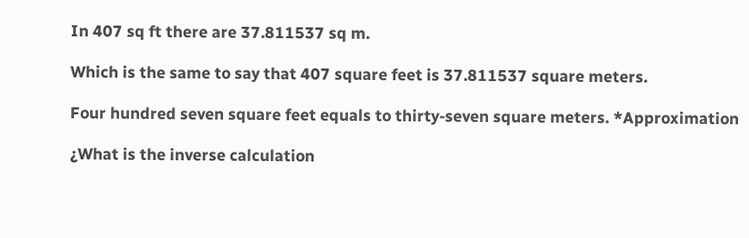In 407 sq ft there are 37.811537 sq m.

Which is the same to say that 407 square feet is 37.811537 square meters.

Four hundred seven square feet equals to thirty-seven square meters. *Approximation

¿What is the inverse calculation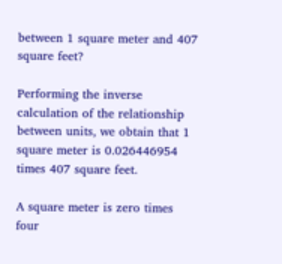between 1 square meter and 407 square feet?

Performing the inverse calculation of the relationship between units, we obtain that 1 square meter is 0.026446954 times 407 square feet.

A square meter is zero times four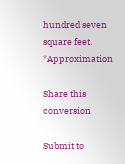hundred seven square feet. *Approximation

Share this conversion

Submit to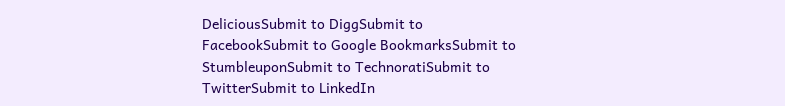DeliciousSubmit to DiggSubmit to FacebookSubmit to Google BookmarksSubmit to StumbleuponSubmit to TechnoratiSubmit to TwitterSubmit to LinkedIn